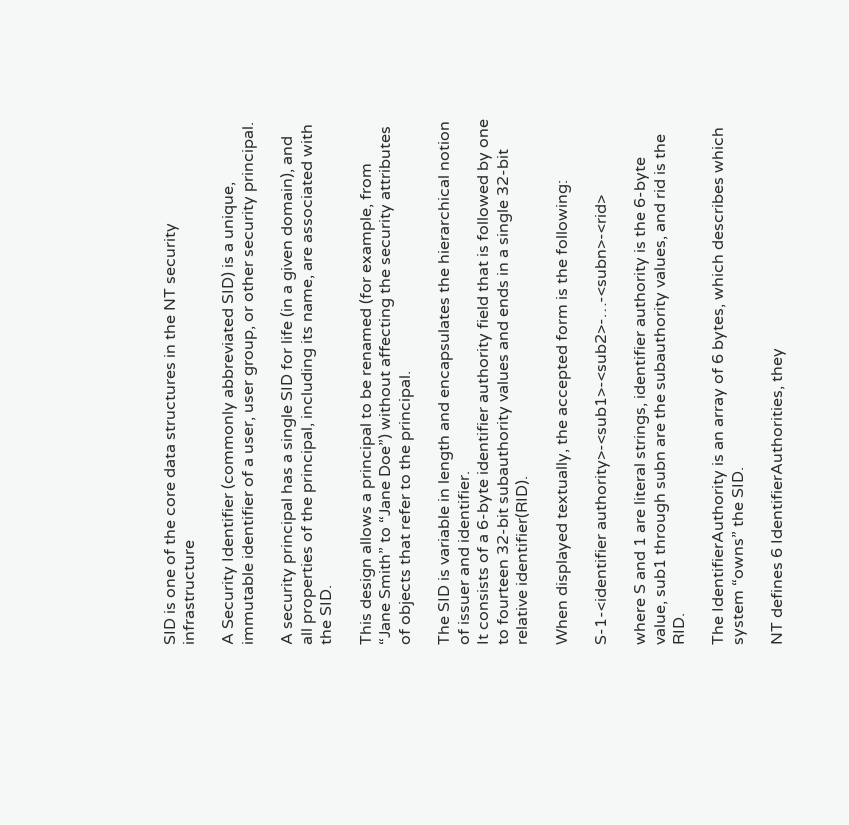SID is one of the core data structures in the NT security infrastructure

A Security Identifier (commonly abbreviated SID) is a unique, immutable identifier of a user, user group, or other security principal.

A security principal has a single SID for life (in a given domain), and all properties of the principal, including its name, are associated with the SID.

This design allows a principal to be renamed (for example, from “Jane Smith” to “Jane Doe”) without affecting the security attributes of objects that refer to the principal.

The SID is variable in length and encapsulates the hierarchical notion of issuer and identifier.
It consists of a 6-byte identifier authority field that is followed by one to fourteen 32-bit subauthority values and ends in a single 32-bit relative identifier(RID).

When displayed textually, the accepted form is the following:

S-1-<identifier authority>-<sub1>-<sub2>-…-<subn>-<rid>

where S and 1 are literal strings, identifier authority is the 6-byte value, sub1 through subn are the subauthority values, and rid is the RID.

The IdentifierAuthority is an array of 6 bytes, which describes which system “owns” the SID.

NT defines 6 IdentifierAuthorities, they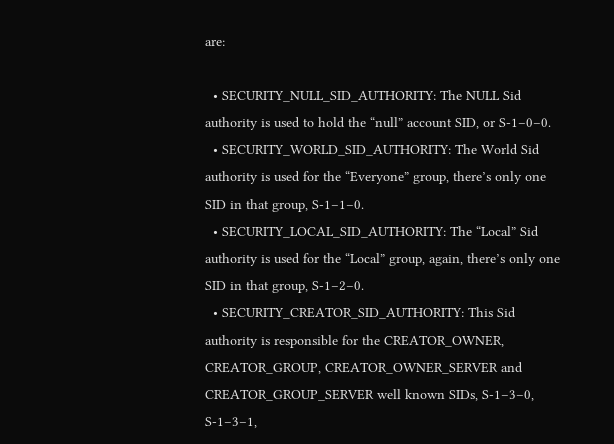are:

  • SECURITY_NULL_SID_AUTHORITY: The NULL Sid authority is used to hold the “null” account SID, or S-1–0–0.
  • SECURITY_WORLD_SID_AUTHORITY: The World Sid authority is used for the “Everyone” group, there’s only one SID in that group, S-1–1–0.
  • SECURITY_LOCAL_SID_AUTHORITY: The “Local” Sid authority is used for the “Local” group, again, there’s only one SID in that group, S-1–2–0.
  • SECURITY_CREATOR_SID_AUTHORITY: This Sid authority is responsible for the CREATOR_OWNER, CREATOR_GROUP, CREATOR_OWNER_SERVER and CREATOR_GROUP_SERVER well known SIDs, S-1–3–0, S-1–3–1,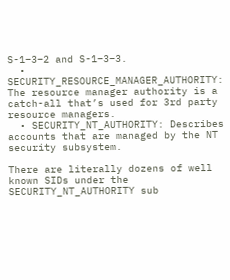S-1–3–2 and S-1–3–3.
  • SECURITY_RESOURCE_MANAGER_AUTHORITY: The resource manager authority is a catch-all that’s used for 3rd party resource managers.
  • SECURITY_NT_AUTHORITY: Describes accounts that are managed by the NT security subsystem.

There are literally dozens of well known SIDs under the SECURITY_NT_AUTHORITY sub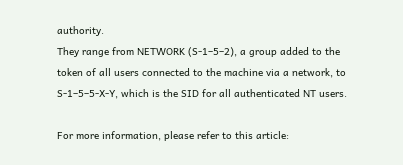authority.
They range from NETWORK (S-1–5–2), a group added to the token of all users connected to the machine via a network, to S-1–5–5-X-Y, which is the SID for all authenticated NT users.

For more information, please refer to this article: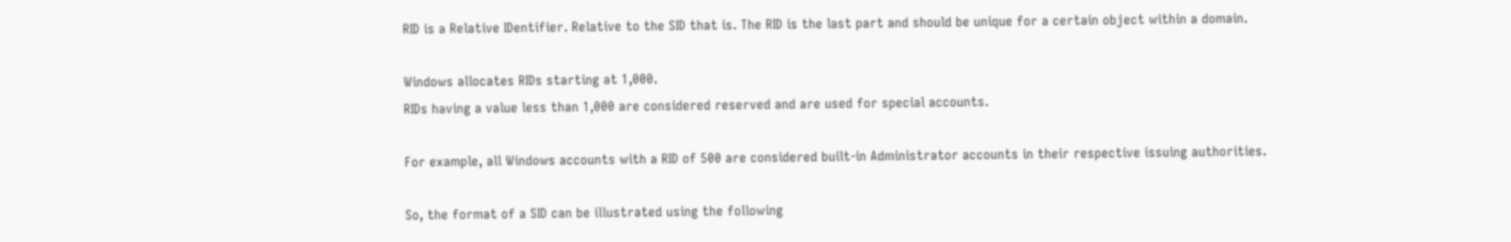RID is a Relative IDentifier. Relative to the SID that is. The RID is the last part and should be unique for a certain object within a domain.

Windows allocates RIDs starting at 1,000.
RIDs having a value less than 1,000 are considered reserved and are used for special accounts.

For example, all Windows accounts with a RID of 500 are considered built-in Administrator accounts in their respective issuing authorities.

So, the format of a SID can be illustrated using the following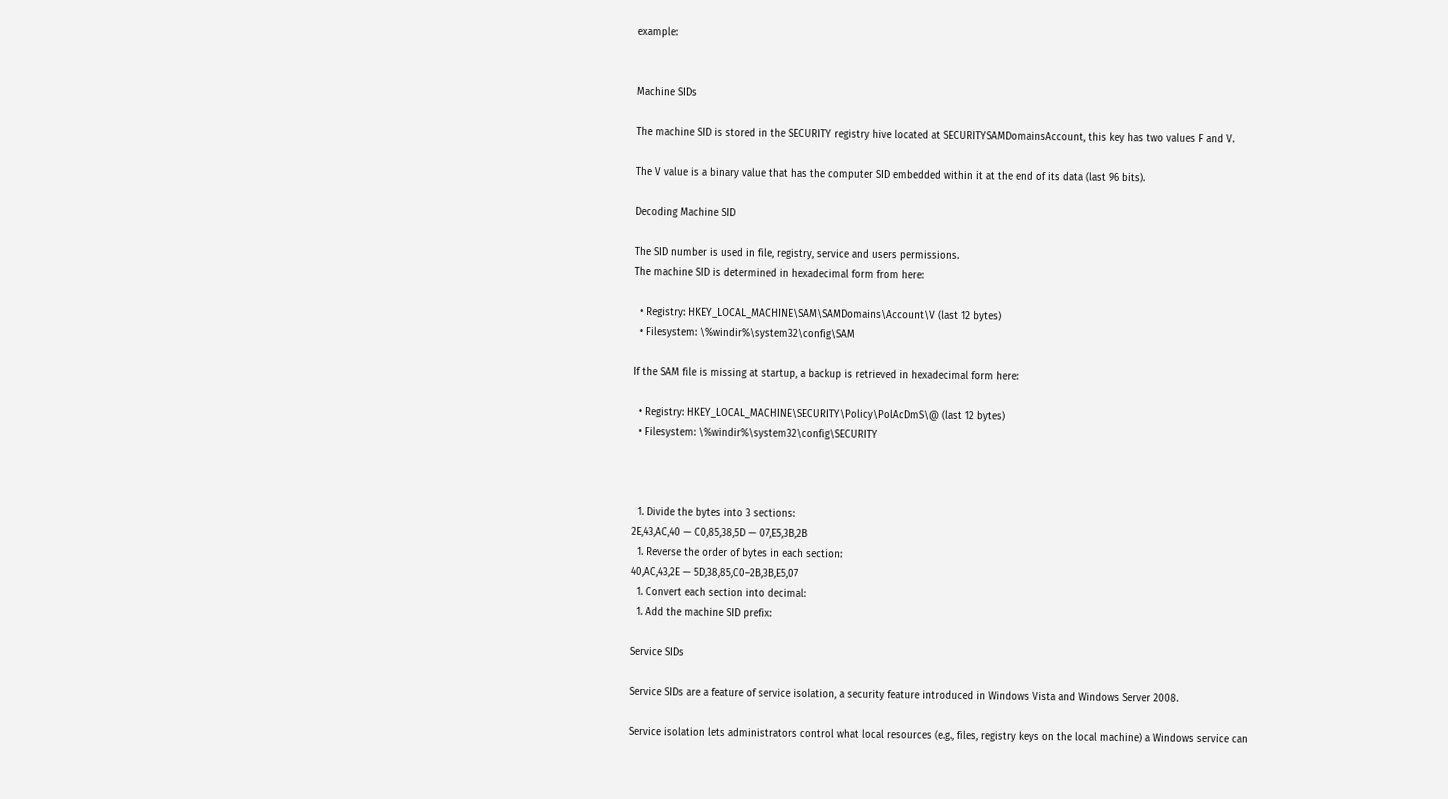example:


Machine SIDs

The machine SID is stored in the SECURITY registry hive located at SECURITYSAMDomainsAccount, this key has two values F and V.

The V value is a binary value that has the computer SID embedded within it at the end of its data (last 96 bits).

Decoding Machine SID

The SID number is used in file, registry, service and users permissions.
The machine SID is determined in hexadecimal form from here:

  • Registry: HKEY_LOCAL_MACHINE\SAM\SAMDomains\Account\V (last 12 bytes)
  • Filesystem: \%windir%\system32\config\SAM

If the SAM file is missing at startup, a backup is retrieved in hexadecimal form here:

  • Registry: HKEY_LOCAL_MACHINE\SECURITY\Policy\PolAcDmS\@ (last 12 bytes)
  • Filesystem: \%windir%\system32\config\SECURITY



  1. Divide the bytes into 3 sections:
2E,43,AC,40 — C0,85,38,5D — 07,E5,3B,2B
  1. Reverse the order of bytes in each section:
40,AC,43,2E — 5D,38,85,C0–2B,3B,E5,07
  1. Convert each section into decimal:
  1. Add the machine SID prefix:

Service SIDs

Service SIDs are a feature of service isolation, a security feature introduced in Windows Vista and Windows Server 2008.

Service isolation lets administrators control what local resources (e.g., files, registry keys on the local machine) a Windows service can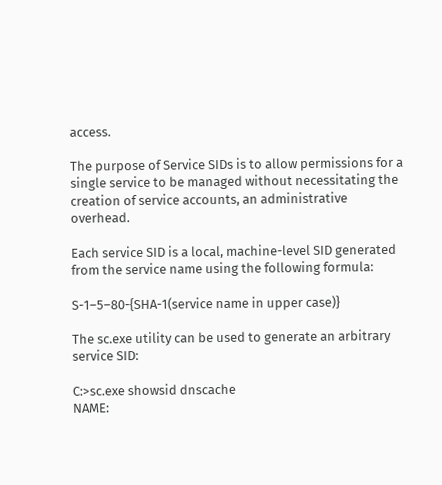access.

The purpose of Service SIDs is to allow permissions for a single service to be managed without necessitating the creation of service accounts, an administrative overhead.

Each service SID is a local, machine-level SID generated from the service name using the following formula:

S-1–5–80-{SHA-1(service name in upper case)}

The sc.exe utility can be used to generate an arbitrary service SID:

C:>sc.exe showsid dnscache
NAME: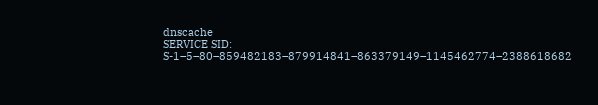dnscache
SERVICE SID: S-1–5–80–859482183–879914841–863379149–1145462774–2388618682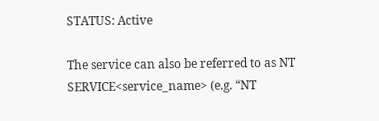STATUS: Active

The service can also be referred to as NT SERVICE<service_name> (e.g. “NT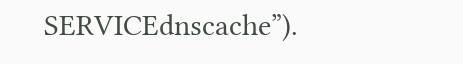SERVICEdnscache”).